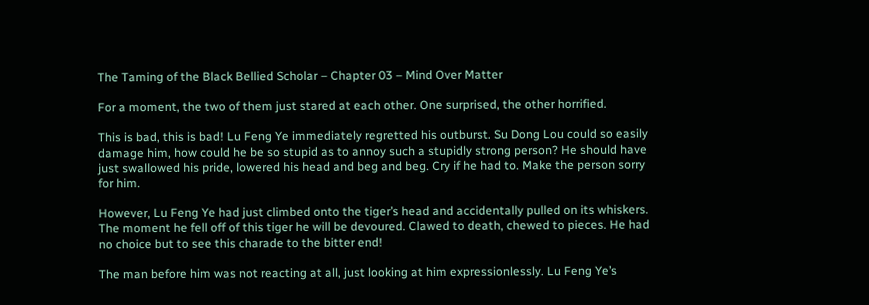The Taming of the Black Bellied Scholar – Chapter 03 – Mind Over Matter

For a moment, the two of them just stared at each other. One surprised, the other horrified.

This is bad, this is bad! Lu Feng Ye immediately regretted his outburst. Su Dong Lou could so easily damage him, how could he be so stupid as to annoy such a stupidly strong person? He should have just swallowed his pride, lowered his head and beg and beg. Cry if he had to. Make the person sorry for him.

However, Lu Feng Ye had just climbed onto the tiger’s head and accidentally pulled on its whiskers. The moment he fell off of this tiger he will be devoured. Clawed to death, chewed to pieces. He had no choice but to see this charade to the bitter end!

The man before him was not reacting at all, just looking at him expressionlessly. Lu Feng Ye’s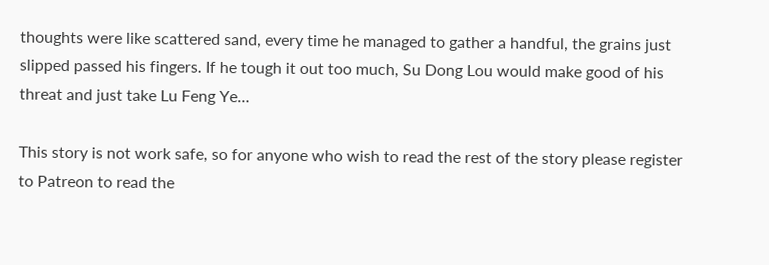thoughts were like scattered sand, every time he managed to gather a handful, the grains just slipped passed his fingers. If he tough it out too much, Su Dong Lou would make good of his threat and just take Lu Feng Ye…

This story is not work safe, so for anyone who wish to read the rest of the story please register to Patreon to read the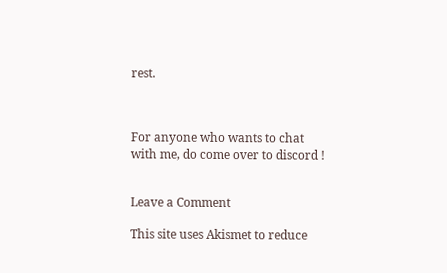rest.



For anyone who wants to chat with me, do come over to discord !


Leave a Comment

This site uses Akismet to reduce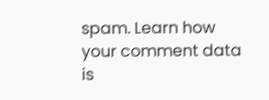spam. Learn how your comment data is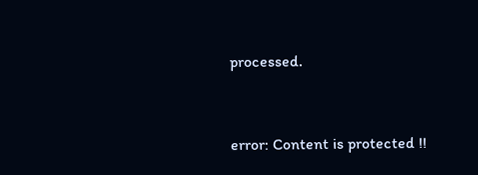processed.



error: Content is protected !!